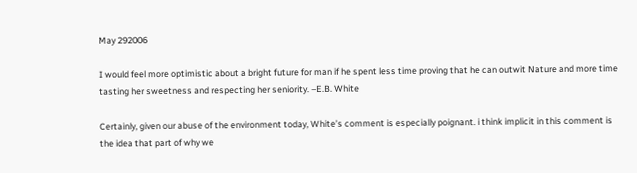May 292006

I would feel more optimistic about a bright future for man if he spent less time proving that he can outwit Nature and more time tasting her sweetness and respecting her seniority. –E.B. White

Certainly, given our abuse of the environment today, White’s comment is especially poignant. i think implicit in this comment is the idea that part of why we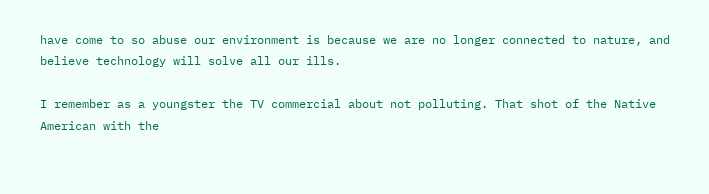have come to so abuse our environment is because we are no longer connected to nature, and believe technology will solve all our ills.

I remember as a youngster the TV commercial about not polluting. That shot of the Native American with the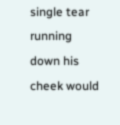single tear running down his cheek would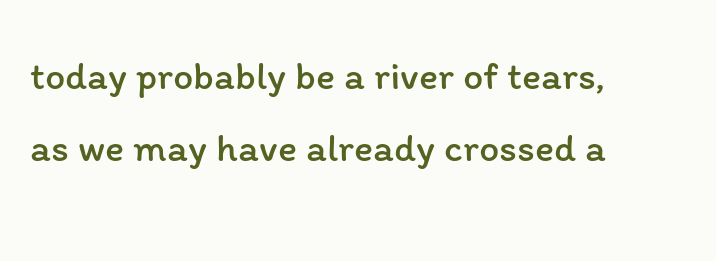today probably be a river of tears, as we may have already crossed a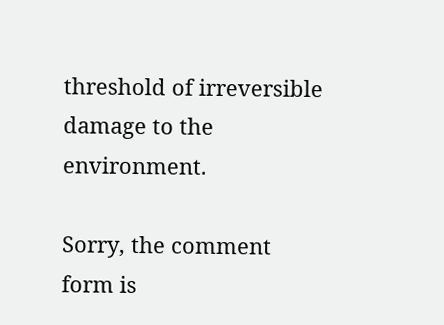threshold of irreversible damage to the environment.

Sorry, the comment form is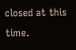closed at this time.